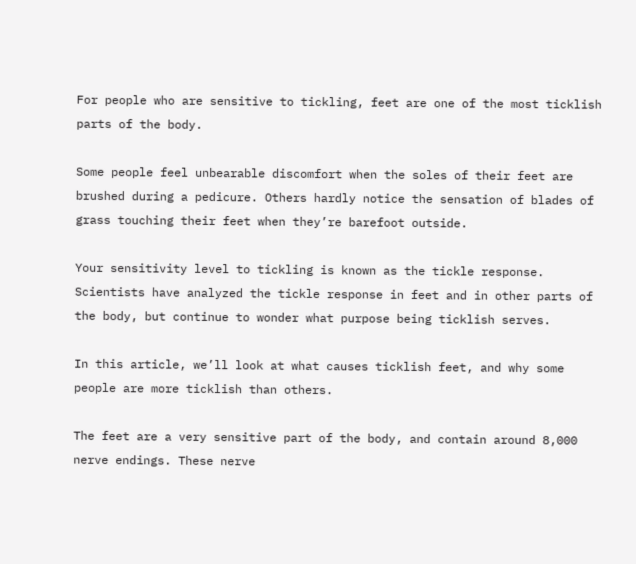For people who are sensitive to tickling, feet are one of the most ticklish parts of the body.

Some people feel unbearable discomfort when the soles of their feet are brushed during a pedicure. Others hardly notice the sensation of blades of grass touching their feet when they’re barefoot outside.

Your sensitivity level to tickling is known as the tickle response. Scientists have analyzed the tickle response in feet and in other parts of the body, but continue to wonder what purpose being ticklish serves.

In this article, we’ll look at what causes ticklish feet, and why some people are more ticklish than others.

The feet are a very sensitive part of the body, and contain around 8,000 nerve endings. These nerve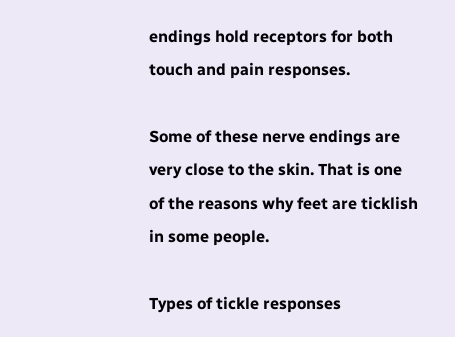endings hold receptors for both touch and pain responses.

Some of these nerve endings are very close to the skin. That is one of the reasons why feet are ticklish in some people.

Types of tickle responses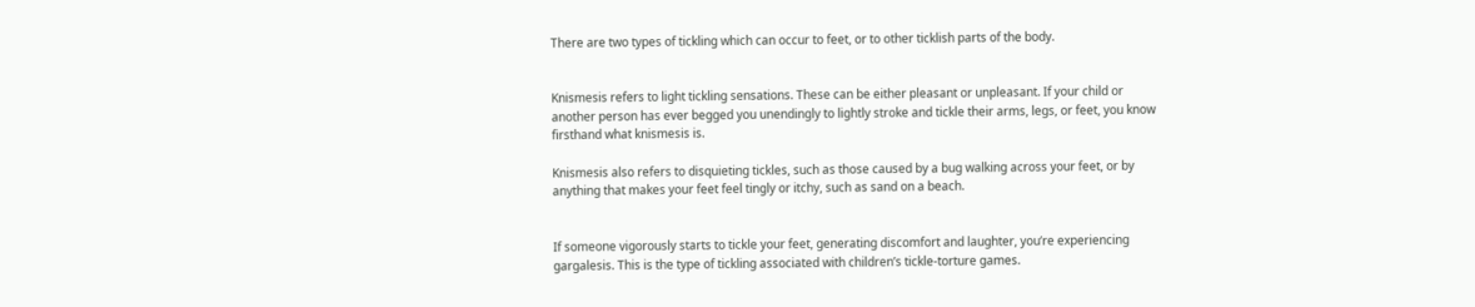There are two types of tickling which can occur to feet, or to other ticklish parts of the body.


Knismesis refers to light tickling sensations. These can be either pleasant or unpleasant. If your child or another person has ever begged you unendingly to lightly stroke and tickle their arms, legs, or feet, you know firsthand what knismesis is.

Knismesis also refers to disquieting tickles, such as those caused by a bug walking across your feet, or by anything that makes your feet feel tingly or itchy, such as sand on a beach.


If someone vigorously starts to tickle your feet, generating discomfort and laughter, you’re experiencing gargalesis. This is the type of tickling associated with children’s tickle-torture games.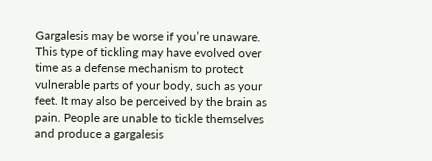Gargalesis may be worse if you’re unaware. This type of tickling may have evolved over time as a defense mechanism to protect vulnerable parts of your body, such as your feet. It may also be perceived by the brain as pain. People are unable to tickle themselves and produce a gargalesis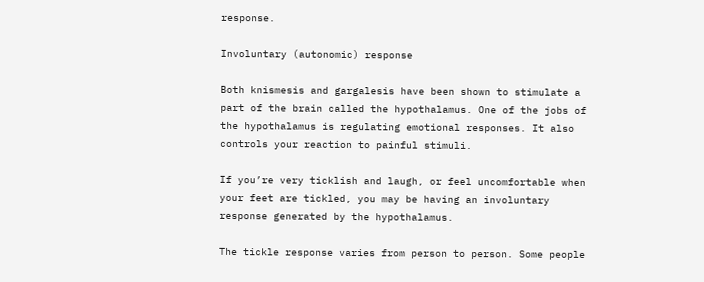response.

Involuntary (autonomic) response

Both knismesis and gargalesis have been shown to stimulate a part of the brain called the hypothalamus. One of the jobs of the hypothalamus is regulating emotional responses. It also controls your reaction to painful stimuli.

If you’re very ticklish and laugh, or feel uncomfortable when your feet are tickled, you may be having an involuntary response generated by the hypothalamus.

The tickle response varies from person to person. Some people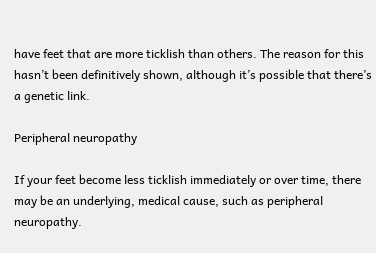have feet that are more ticklish than others. The reason for this hasn’t been definitively shown, although it’s possible that there’s a genetic link.

Peripheral neuropathy

If your feet become less ticklish immediately or over time, there may be an underlying, medical cause, such as peripheral neuropathy.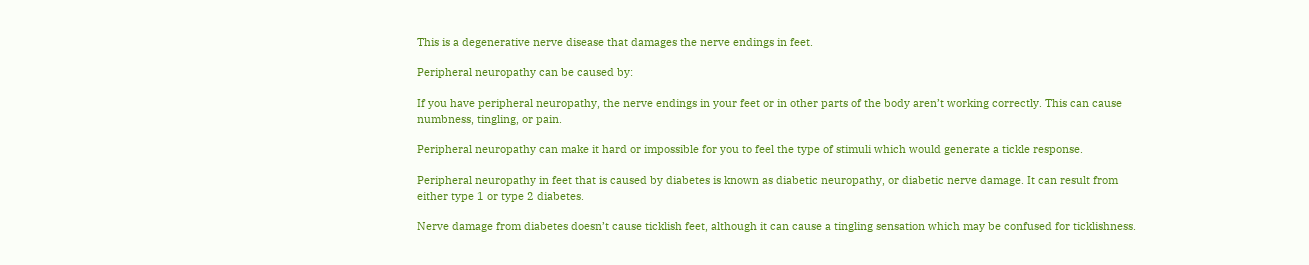This is a degenerative nerve disease that damages the nerve endings in feet.

Peripheral neuropathy can be caused by:

If you have peripheral neuropathy, the nerve endings in your feet or in other parts of the body aren’t working correctly. This can cause numbness, tingling, or pain.

Peripheral neuropathy can make it hard or impossible for you to feel the type of stimuli which would generate a tickle response.

Peripheral neuropathy in feet that is caused by diabetes is known as diabetic neuropathy, or diabetic nerve damage. It can result from either type 1 or type 2 diabetes.

Nerve damage from diabetes doesn’t cause ticklish feet, although it can cause a tingling sensation which may be confused for ticklishness.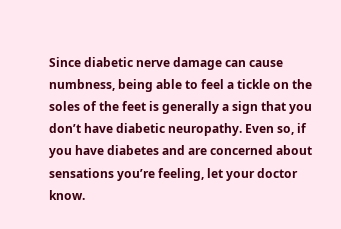Since diabetic nerve damage can cause numbness, being able to feel a tickle on the soles of the feet is generally a sign that you don’t have diabetic neuropathy. Even so, if you have diabetes and are concerned about sensations you’re feeling, let your doctor know.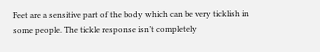Feet are a sensitive part of the body which can be very ticklish in some people. The tickle response isn’t completely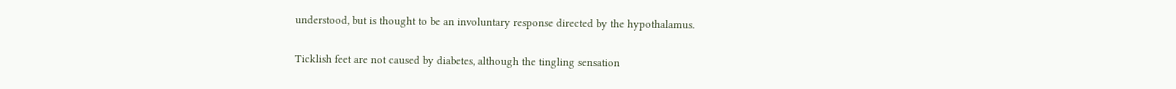understood, but is thought to be an involuntary response directed by the hypothalamus.

Ticklish feet are not caused by diabetes, although the tingling sensation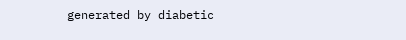generated by diabetic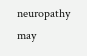neuropathy may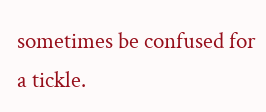sometimes be confused for a tickle.